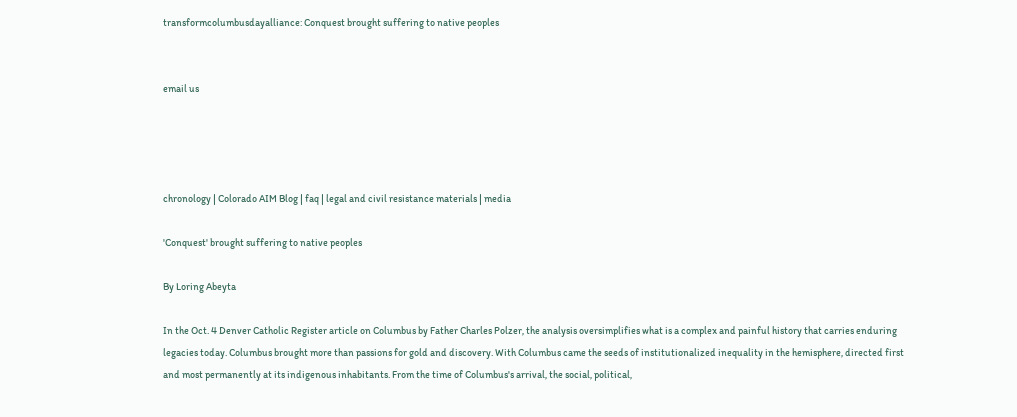transformcolumbusdayalliance: Conquest brought suffering to native peoples


email us




chronology | Colorado AIM Blog | faq | legal and civil resistance materials | media

'Conquest' brought suffering to native peoples

By Loring Abeyta

In the Oct. 4 Denver Catholic Register article on Columbus by Father Charles Polzer, the analysis oversimplifies what is a complex and painful history that carries enduring legacies today. Columbus brought more than passions for gold and discovery. With Columbus came the seeds of institutionalized inequality in the hemisphere, directed first and most permanently at its indigenous inhabitants. From the time of Columbus's arrival, the social, political,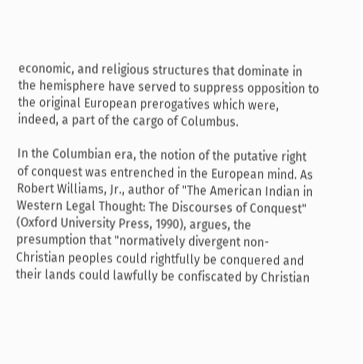economic, and religious structures that dominate in the hemisphere have served to suppress opposition to the original European prerogatives which were, indeed, a part of the cargo of Columbus.

In the Columbian era, the notion of the putative right of conquest was entrenched in the European mind. As Robert Williams, Jr., author of "The American Indian in Western Legal Thought: The Discourses of Conquest" (Oxford University Press, 1990), argues, the presumption that "normatively divergent non-Christian peoples could rightfully be conquered and their lands could lawfully be confiscated by Christian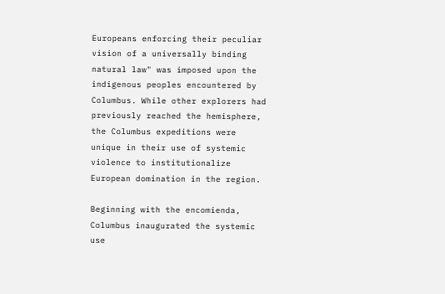Europeans enforcing their peculiar vision of a universally binding natural law" was imposed upon the indigenous peoples encountered by Columbus. While other explorers had previously reached the hemisphere, the Columbus expeditions were unique in their use of systemic violence to institutionalize European domination in the region.

Beginning with the encomienda, Columbus inaugurated the systemic use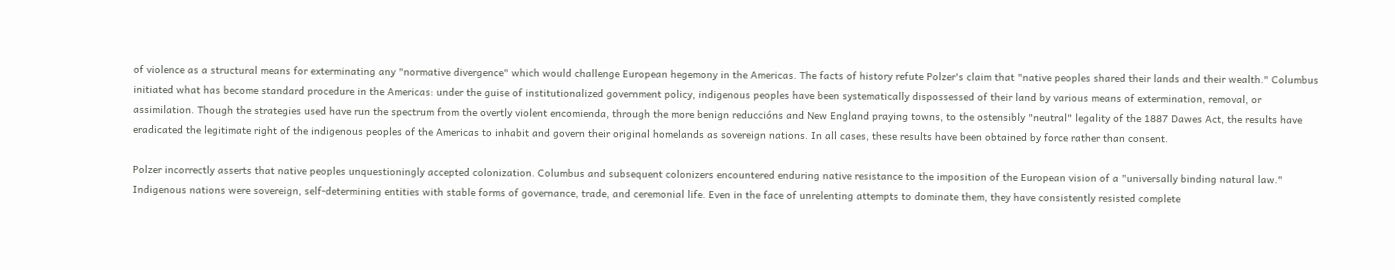of violence as a structural means for exterminating any "normative divergence" which would challenge European hegemony in the Americas. The facts of history refute Polzer's claim that "native peoples shared their lands and their wealth." Columbus initiated what has become standard procedure in the Americas: under the guise of institutionalized government policy, indigenous peoples have been systematically dispossessed of their land by various means of extermination, removal, or assimilation. Though the strategies used have run the spectrum from the overtly violent encomienda, through the more benign reduccións and New England praying towns, to the ostensibly "neutral" legality of the 1887 Dawes Act, the results have eradicated the legitimate right of the indigenous peoples of the Americas to inhabit and govern their original homelands as sovereign nations. In all cases, these results have been obtained by force rather than consent.

Polzer incorrectly asserts that native peoples unquestioningly accepted colonization. Columbus and subsequent colonizers encountered enduring native resistance to the imposition of the European vision of a "universally binding natural law." Indigenous nations were sovereign, self-determining entities with stable forms of governance, trade, and ceremonial life. Even in the face of unrelenting attempts to dominate them, they have consistently resisted complete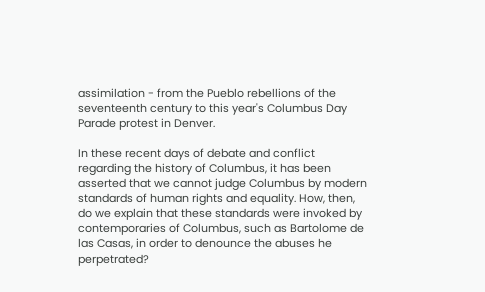assimilation - from the Pueblo rebellions of the seventeenth century to this year's Columbus Day Parade protest in Denver.

In these recent days of debate and conflict regarding the history of Columbus, it has been asserted that we cannot judge Columbus by modern standards of human rights and equality. How, then, do we explain that these standards were invoked by contemporaries of Columbus, such as Bartolome de las Casas, in order to denounce the abuses he perpetrated?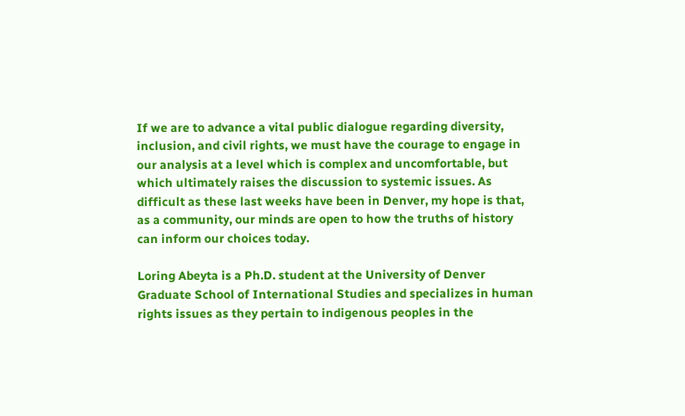If we are to advance a vital public dialogue regarding diversity, inclusion, and civil rights, we must have the courage to engage in our analysis at a level which is complex and uncomfortable, but which ultimately raises the discussion to systemic issues. As difficult as these last weeks have been in Denver, my hope is that, as a community, our minds are open to how the truths of history can inform our choices today.

Loring Abeyta is a Ph.D. student at the University of Denver Graduate School of International Studies and specializes in human rights issues as they pertain to indigenous peoples in the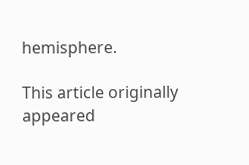hemisphere.

This article originally appeared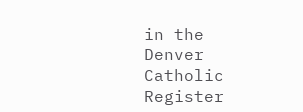in the Denver Catholic Register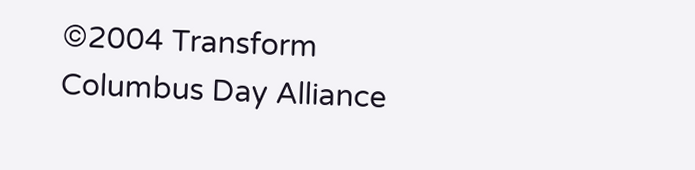©2004 Transform Columbus Day Alliance